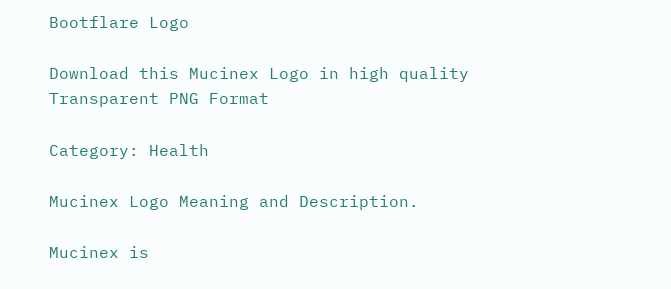Bootflare Logo

Download this Mucinex Logo in high quality Transparent PNG Format

Category: Health

Mucinex Logo Meaning and Description.

Mucinex is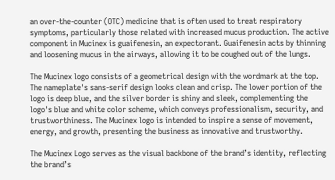an over-the-counter (OTC) medicine that is often used to treat respiratory symptoms, particularly those related with increased mucus production. The active component in Mucinex is guaifenesin, an expectorant. Guaifenesin acts by thinning and loosening mucus in the airways, allowing it to be coughed out of the lungs.

The Mucinex logo consists of a geometrical design with the wordmark at the top. The nameplate's sans-serif design looks clean and crisp. The lower portion of the logo is deep blue, and the silver border is shiny and sleek, complementing the logo's blue and white color scheme, which conveys professionalism, security, and trustworthiness. The Mucinex logo is intended to inspire a sense of movement, energy, and growth, presenting the business as innovative and trustworthy.

The Mucinex Logo serves as the visual backbone of the brand’s identity, reflecting the brand’s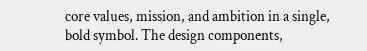core values, mission, and ambition in a single, bold symbol. The design components,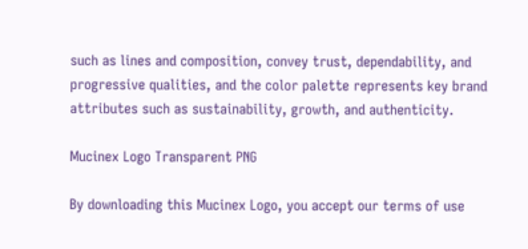such as lines and composition, convey trust, dependability, and progressive qualities, and the color palette represents key brand attributes such as sustainability, growth, and authenticity.

Mucinex Logo Transparent PNG

By downloading this Mucinex Logo, you accept our terms of use